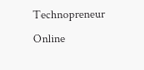Technopreneur Online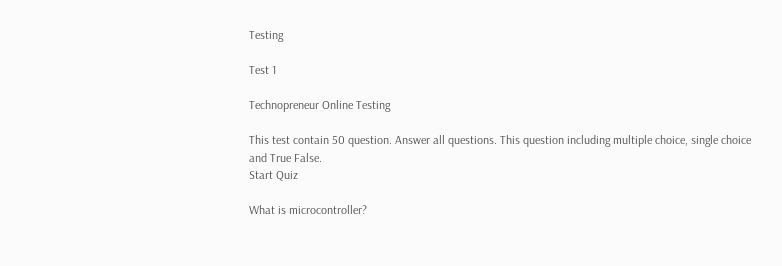Testing

Test 1

Technopreneur Online Testing

This test contain 50 question. Answer all questions. This question including multiple choice, single choice and True False.
Start Quiz

What is microcontroller?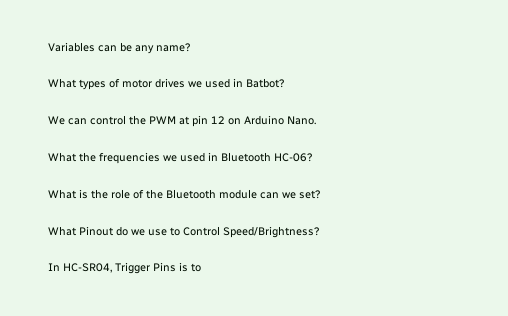Variables can be any name?

What types of motor drives we used in Batbot?

We can control the PWM at pin 12 on Arduino Nano.

What the frequencies we used in Bluetooth HC-06?

What is the role of the Bluetooth module can we set?

What Pinout do we use to Control Speed/Brightness?

In HC-SR04, Trigger Pins is to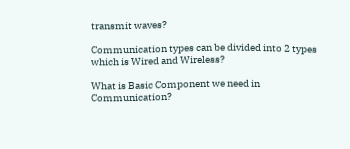transmit waves?

Communication types can be divided into 2 types which is Wired and Wireless?

What is Basic Component we need in Communication?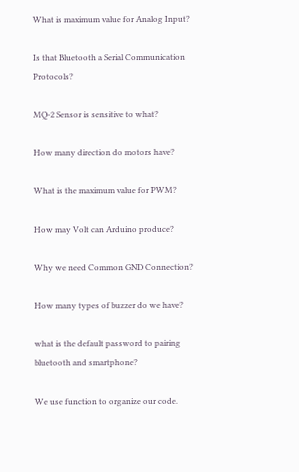What is maximum value for Analog Input?

Is that Bluetooth a Serial Communication Protocols?

MQ-2 Sensor is sensitive to what?

How many direction do motors have?

What is the maximum value for PWM?

How may Volt can Arduino produce?

Why we need Common GND Connection?

How many types of buzzer do we have?

what is the default password to pairing bluetooth and smartphone?

We use function to organize our code.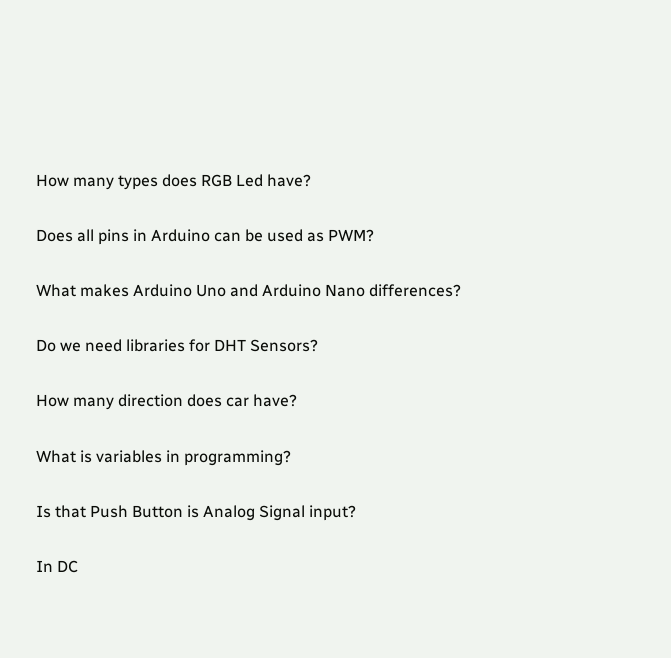How many types does RGB Led have?

Does all pins in Arduino can be used as PWM?

What makes Arduino Uno and Arduino Nano differences?

Do we need libraries for DHT Sensors?

How many direction does car have?

What is variables in programming?

Is that Push Button is Analog Signal input?

In DC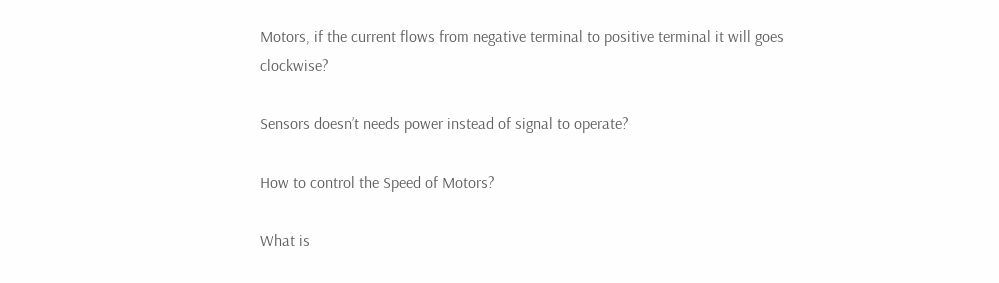Motors, if the current flows from negative terminal to positive terminal it will goes clockwise?

Sensors doesn’t needs power instead of signal to operate?

How to control the Speed of Motors?

What is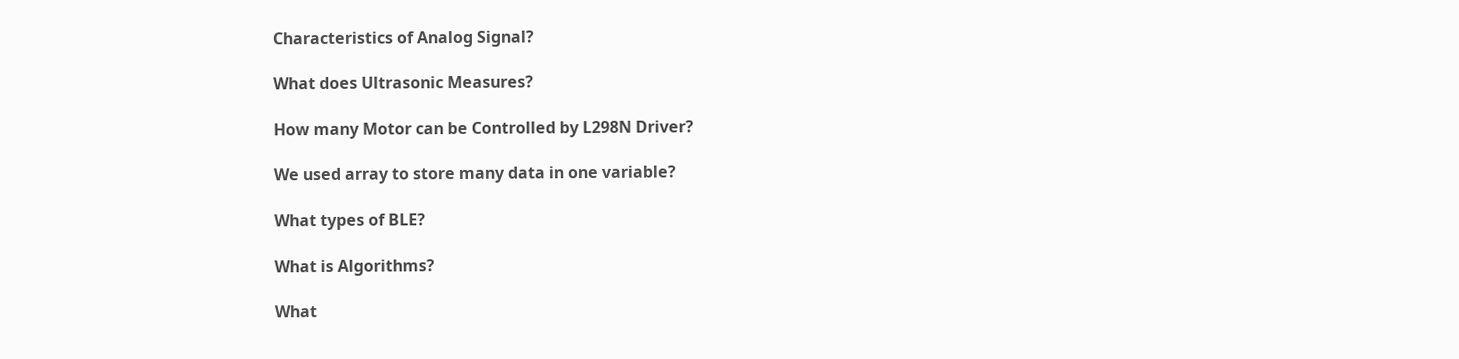Characteristics of Analog Signal?

What does Ultrasonic Measures?

How many Motor can be Controlled by L298N Driver?

We used array to store many data in one variable?

What types of BLE?

What is Algorithms?

What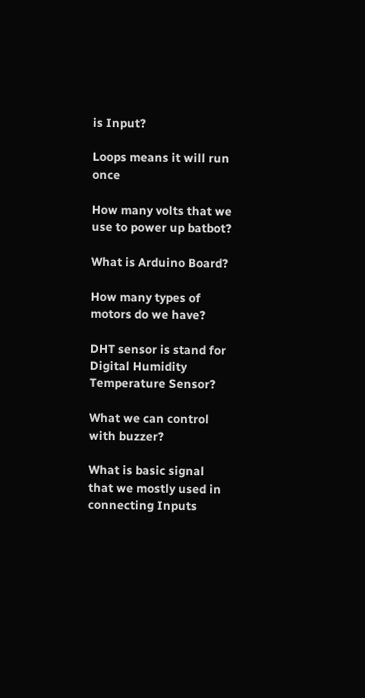is Input?

Loops means it will run once

How many volts that we use to power up batbot?

What is Arduino Board?

How many types of motors do we have?

DHT sensor is stand for Digital Humidity Temperature Sensor?

What we can control with buzzer?

What is basic signal that we mostly used in connecting Inputs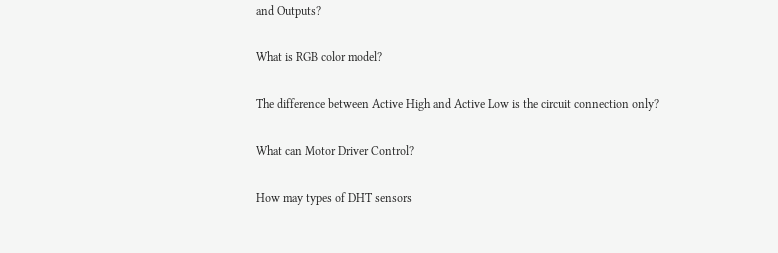and Outputs?

What is RGB color model?

The difference between Active High and Active Low is the circuit connection only?

What can Motor Driver Control?

How may types of DHT sensors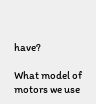have?

What model of motors we use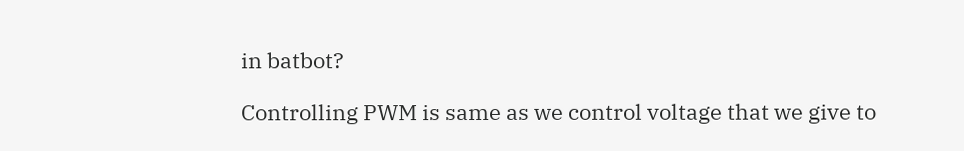in batbot?

Controlling PWM is same as we control voltage that we give to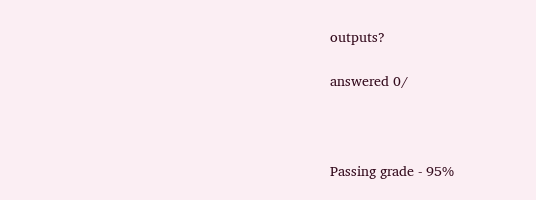outputs?

answered 0/



Passing grade - 95%